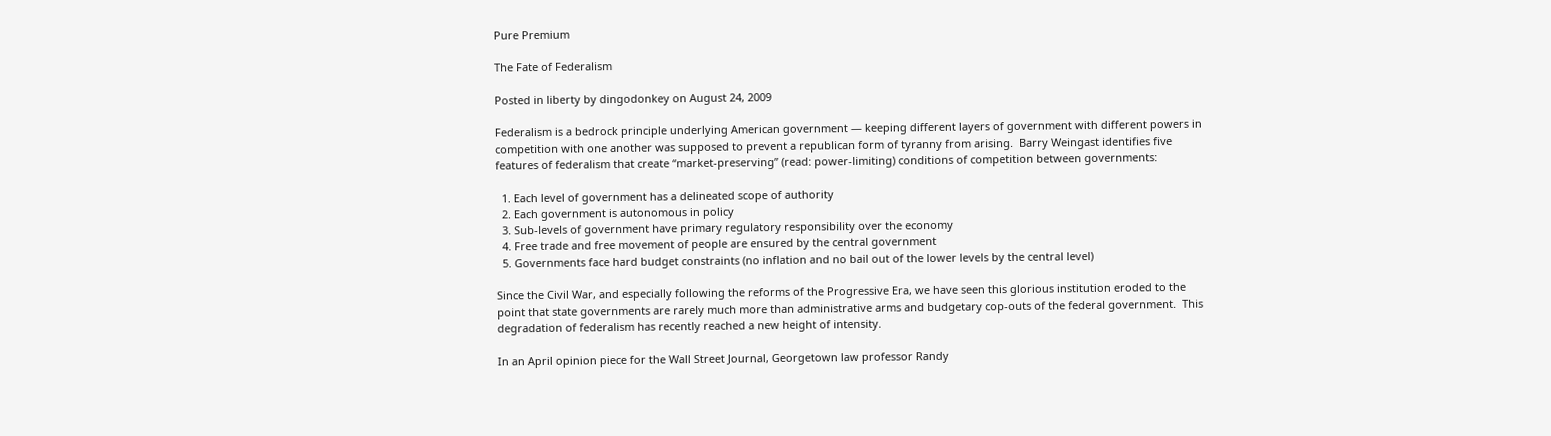Pure Premium

The Fate of Federalism

Posted in liberty by dingodonkey on August 24, 2009

Federalism is a bedrock principle underlying American government — keeping different layers of government with different powers in competition with one another was supposed to prevent a republican form of tyranny from arising.  Barry Weingast identifies five features of federalism that create “market-preserving” (read: power-limiting) conditions of competition between governments:

  1. Each level of government has a delineated scope of authority
  2. Each government is autonomous in policy
  3. Sub-levels of government have primary regulatory responsibility over the economy
  4. Free trade and free movement of people are ensured by the central government
  5. Governments face hard budget constraints (no inflation and no bail out of the lower levels by the central level)

Since the Civil War, and especially following the reforms of the Progressive Era, we have seen this glorious institution eroded to the point that state governments are rarely much more than administrative arms and budgetary cop-outs of the federal government.  This degradation of federalism has recently reached a new height of intensity.

In an April opinion piece for the Wall Street Journal, Georgetown law professor Randy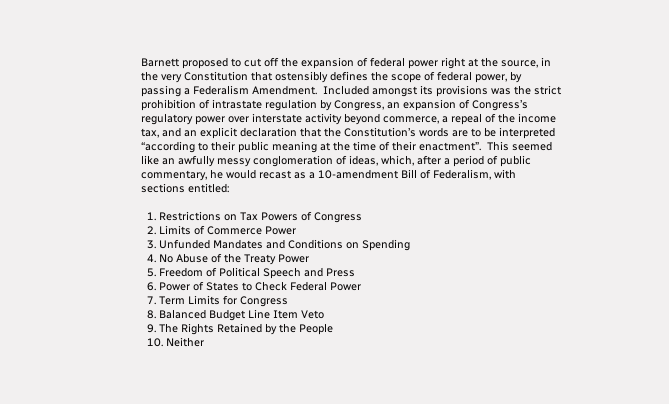Barnett proposed to cut off the expansion of federal power right at the source, in the very Constitution that ostensibly defines the scope of federal power, by passing a Federalism Amendment.  Included amongst its provisions was the strict prohibition of intrastate regulation by Congress, an expansion of Congress’s regulatory power over interstate activity beyond commerce, a repeal of the income tax, and an explicit declaration that the Constitution’s words are to be interpreted “according to their public meaning at the time of their enactment”.  This seemed like an awfully messy conglomeration of ideas, which, after a period of public commentary, he would recast as a 10-amendment Bill of Federalism, with sections entitled:

  1. Restrictions on Tax Powers of Congress
  2. Limits of Commerce Power
  3. Unfunded Mandates and Conditions on Spending
  4. No Abuse of the Treaty Power
  5. Freedom of Political Speech and Press
  6. Power of States to Check Federal Power
  7. Term Limits for Congress
  8. Balanced Budget Line Item Veto
  9. The Rights Retained by the People
  10. Neither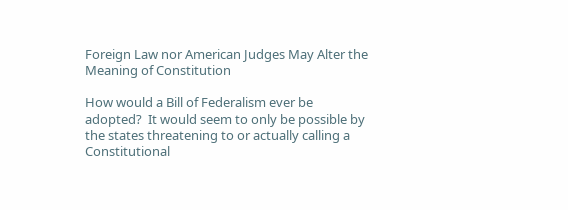Foreign Law nor American Judges May Alter the Meaning of Constitution

How would a Bill of Federalism ever be adopted?  It would seem to only be possible by the states threatening to or actually calling a Constitutional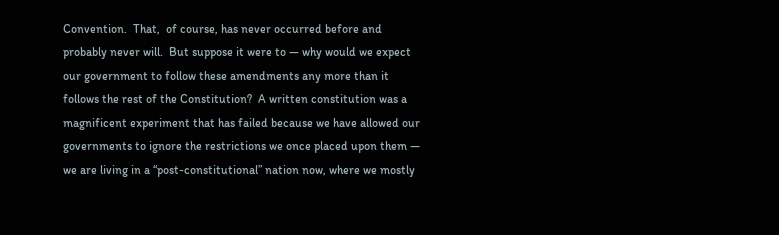Convention.  That,  of course, has never occurred before and probably never will.  But suppose it were to — why would we expect our government to follow these amendments any more than it follows the rest of the Constitution?  A written constitution was a magnificent experiment that has failed because we have allowed our governments to ignore the restrictions we once placed upon them — we are living in a “post-constitutional” nation now, where we mostly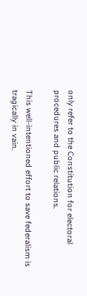only refer to the Constitution for electoral procedures and public relations.

This well-intentioned effort to save federalism is tragically in vain.